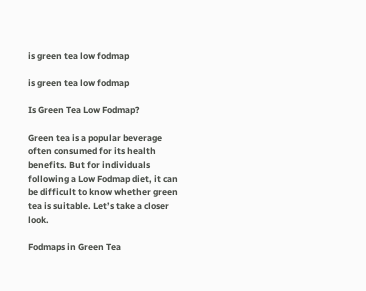is green tea low fodmap

is green tea low fodmap

Is Green Tea Low Fodmap?

Green tea is a popular beverage often consumed for its health benefits. But for individuals following a Low Fodmap diet, it can be difficult to know whether green tea is suitable. Let’s take a closer look.

Fodmaps in Green Tea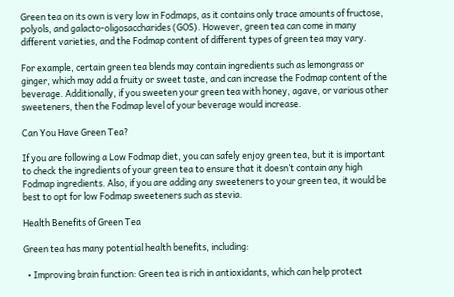Green tea on its own is very low in Fodmaps, as it contains only trace amounts of fructose, polyols, and galacto-oligosaccharides (GOS). However, green tea can come in many different varieties, and the Fodmap content of different types of green tea may vary.

For example, certain green tea blends may contain ingredients such as lemongrass or ginger, which may add a fruity or sweet taste, and can increase the Fodmap content of the beverage. Additionally, if you sweeten your green tea with honey, agave, or various other sweeteners, then the Fodmap level of your beverage would increase.

Can You Have Green Tea?

If you are following a Low Fodmap diet, you can safely enjoy green tea, but it is important to check the ingredients of your green tea to ensure that it doesn’t contain any high Fodmap ingredients. Also, if you are adding any sweeteners to your green tea, it would be best to opt for low Fodmap sweeteners such as stevia.

Health Benefits of Green Tea

Green tea has many potential health benefits, including:

  • Improving brain function: Green tea is rich in antioxidants, which can help protect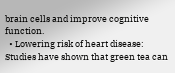brain cells and improve cognitive function.
  • Lowering risk of heart disease: Studies have shown that green tea can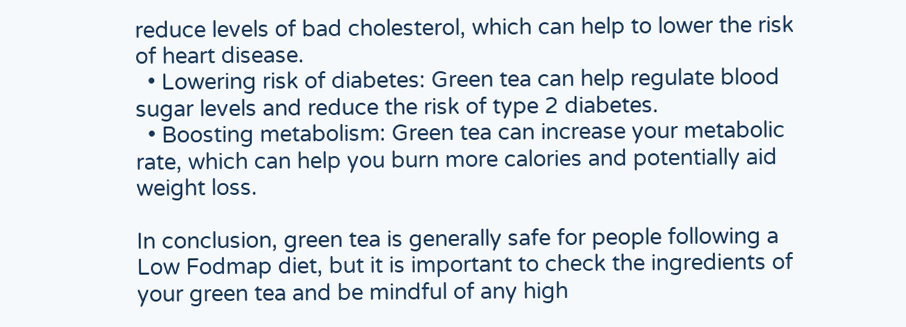reduce levels of bad cholesterol, which can help to lower the risk of heart disease.
  • Lowering risk of diabetes: Green tea can help regulate blood sugar levels and reduce the risk of type 2 diabetes.
  • Boosting metabolism: Green tea can increase your metabolic rate, which can help you burn more calories and potentially aid weight loss.

In conclusion, green tea is generally safe for people following a Low Fodmap diet, but it is important to check the ingredients of your green tea and be mindful of any high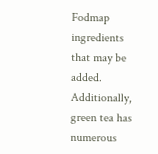Fodmap ingredients that may be added. Additionally, green tea has numerous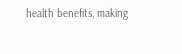health benefits, making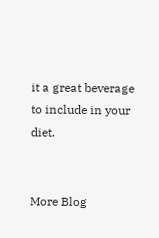it a great beverage to include in your diet.


More Blog